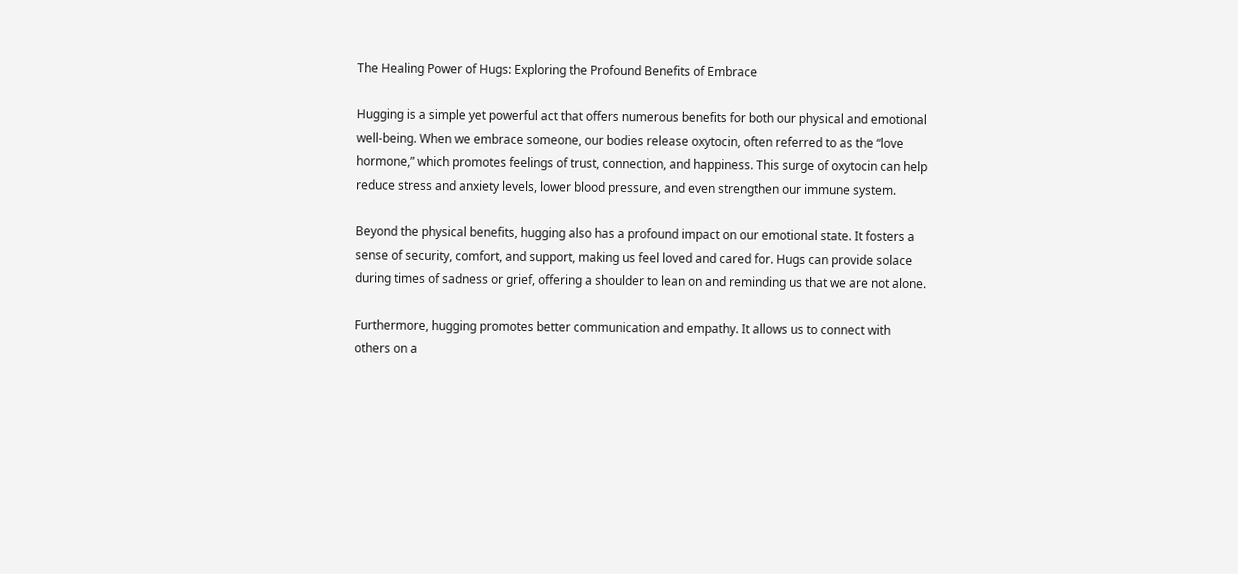The Healing Power of Hugs: Exploring the Profound Benefits of Embrace

Hugging is a simple yet powerful act that offers numerous benefits for both our physical and emotional well-being. When we embrace someone, our bodies release oxytocin, often referred to as the “love hormone,” which promotes feelings of trust, connection, and happiness. This surge of oxytocin can help reduce stress and anxiety levels, lower blood pressure, and even strengthen our immune system.

Beyond the physical benefits, hugging also has a profound impact on our emotional state. It fosters a sense of security, comfort, and support, making us feel loved and cared for. Hugs can provide solace during times of sadness or grief, offering a shoulder to lean on and reminding us that we are not alone.

Furthermore, hugging promotes better communication and empathy. It allows us to connect with others on a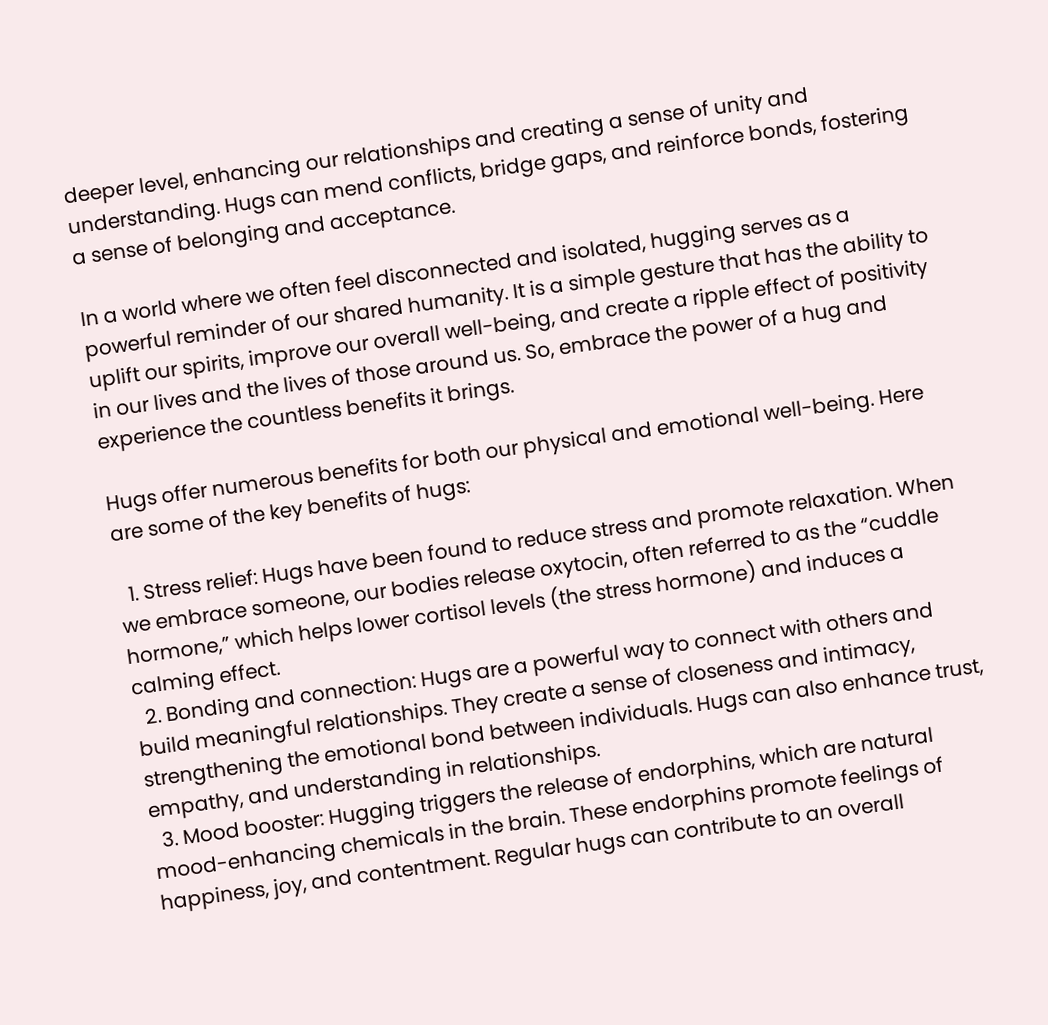deeper level, enhancing our relationships and creating a sense of unity and understanding. Hugs can mend conflicts, bridge gaps, and reinforce bonds, fostering a sense of belonging and acceptance.

In a world where we often feel disconnected and isolated, hugging serves as a powerful reminder of our shared humanity. It is a simple gesture that has the ability to uplift our spirits, improve our overall well-being, and create a ripple effect of positivity in our lives and the lives of those around us. So, embrace the power of a hug and experience the countless benefits it brings.

Hugs offer numerous benefits for both our physical and emotional well-being. Here are some of the key benefits of hugs:

  1. Stress relief: Hugs have been found to reduce stress and promote relaxation. When we embrace someone, our bodies release oxytocin, often referred to as the “cuddle hormone,” which helps lower cortisol levels (the stress hormone) and induces a calming effect.
  2. Bonding and connection: Hugs are a powerful way to connect with others and build meaningful relationships. They create a sense of closeness and intimacy, strengthening the emotional bond between individuals. Hugs can also enhance trust, empathy, and understanding in relationships.
  3. Mood booster: Hugging triggers the release of endorphins, which are natural mood-enhancing chemicals in the brain. These endorphins promote feelings of happiness, joy, and contentment. Regular hugs can contribute to an overall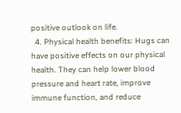positive outlook on life.
  4. Physical health benefits: Hugs can have positive effects on our physical health. They can help lower blood pressure and heart rate, improve immune function, and reduce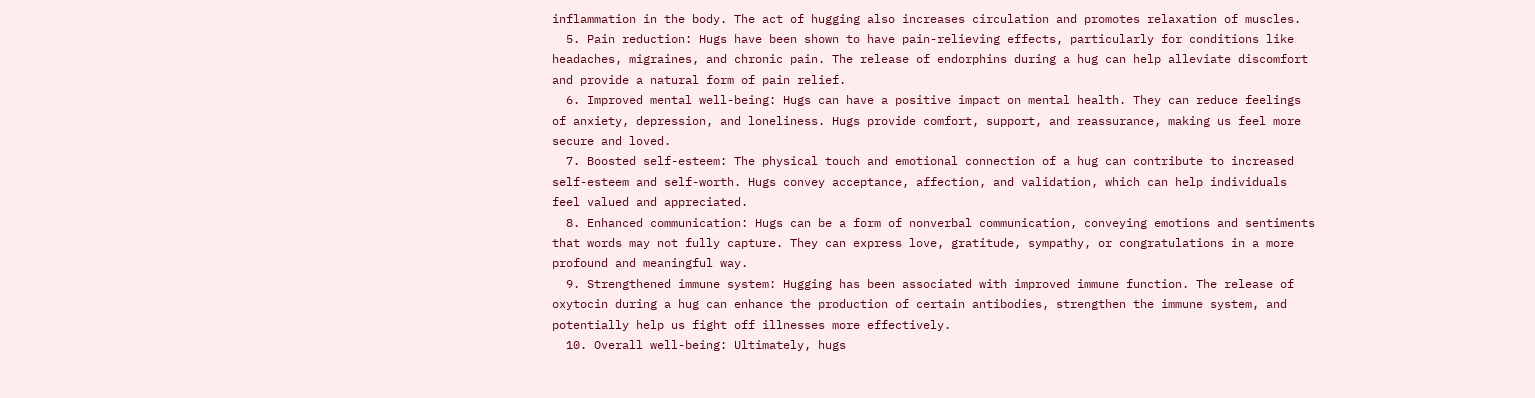inflammation in the body. The act of hugging also increases circulation and promotes relaxation of muscles.
  5. Pain reduction: Hugs have been shown to have pain-relieving effects, particularly for conditions like headaches, migraines, and chronic pain. The release of endorphins during a hug can help alleviate discomfort and provide a natural form of pain relief.
  6. Improved mental well-being: Hugs can have a positive impact on mental health. They can reduce feelings of anxiety, depression, and loneliness. Hugs provide comfort, support, and reassurance, making us feel more secure and loved.
  7. Boosted self-esteem: The physical touch and emotional connection of a hug can contribute to increased self-esteem and self-worth. Hugs convey acceptance, affection, and validation, which can help individuals feel valued and appreciated.
  8. Enhanced communication: Hugs can be a form of nonverbal communication, conveying emotions and sentiments that words may not fully capture. They can express love, gratitude, sympathy, or congratulations in a more profound and meaningful way.
  9. Strengthened immune system: Hugging has been associated with improved immune function. The release of oxytocin during a hug can enhance the production of certain antibodies, strengthen the immune system, and potentially help us fight off illnesses more effectively.
  10. Overall well-being: Ultimately, hugs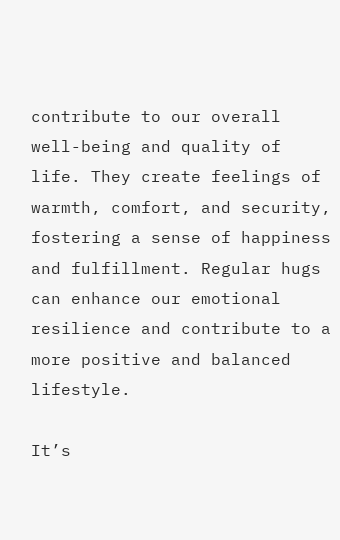contribute to our overall well-being and quality of life. They create feelings of warmth, comfort, and security, fostering a sense of happiness and fulfillment. Regular hugs can enhance our emotional resilience and contribute to a more positive and balanced lifestyle.

It’s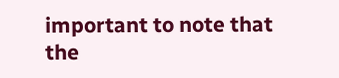important to note that the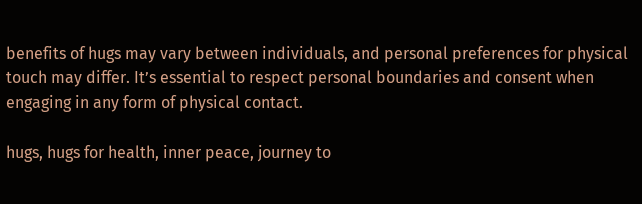benefits of hugs may vary between individuals, and personal preferences for physical touch may differ. It’s essential to respect personal boundaries and consent when engaging in any form of physical contact.

hugs, hugs for health, inner peace, journey to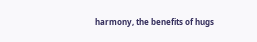harmony, the benefits of hugs